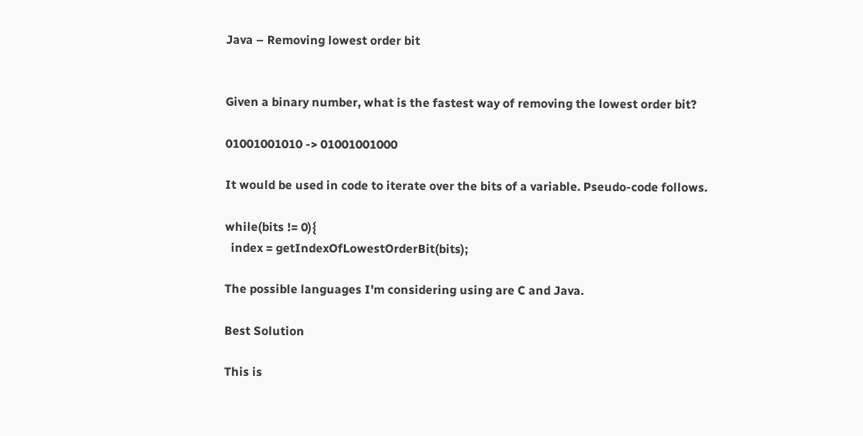Java – Removing lowest order bit


Given a binary number, what is the fastest way of removing the lowest order bit?

01001001010 -> 01001001000

It would be used in code to iterate over the bits of a variable. Pseudo-code follows.

while(bits != 0){
  index = getIndexOfLowestOrderBit(bits);

The possible languages I'm considering using are C and Java.

Best Solution

This is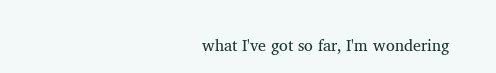what I've got so far, I'm wondering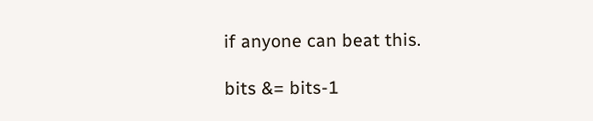if anyone can beat this.

bits &= bits-1